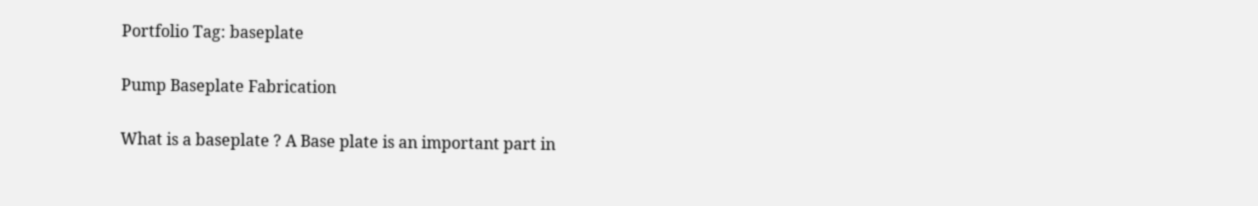Portfolio Tag: baseplate

Pump Baseplate Fabrication

What is a baseplate ? A Base plate is an important part in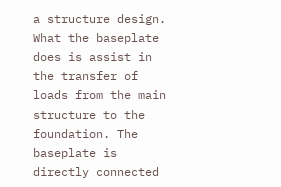a structure design. What the baseplate does is assist in the transfer of loads from the main structure to the foundation. The baseplate is directly connected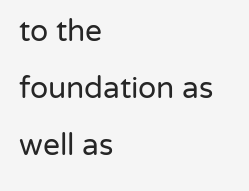to the foundation as well as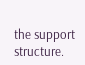the support structure.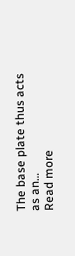The base plate thus acts as an…
Read more